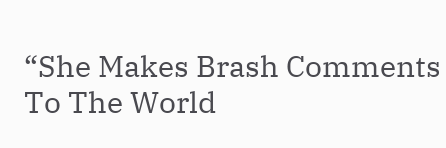“She Makes Brash Comments To The World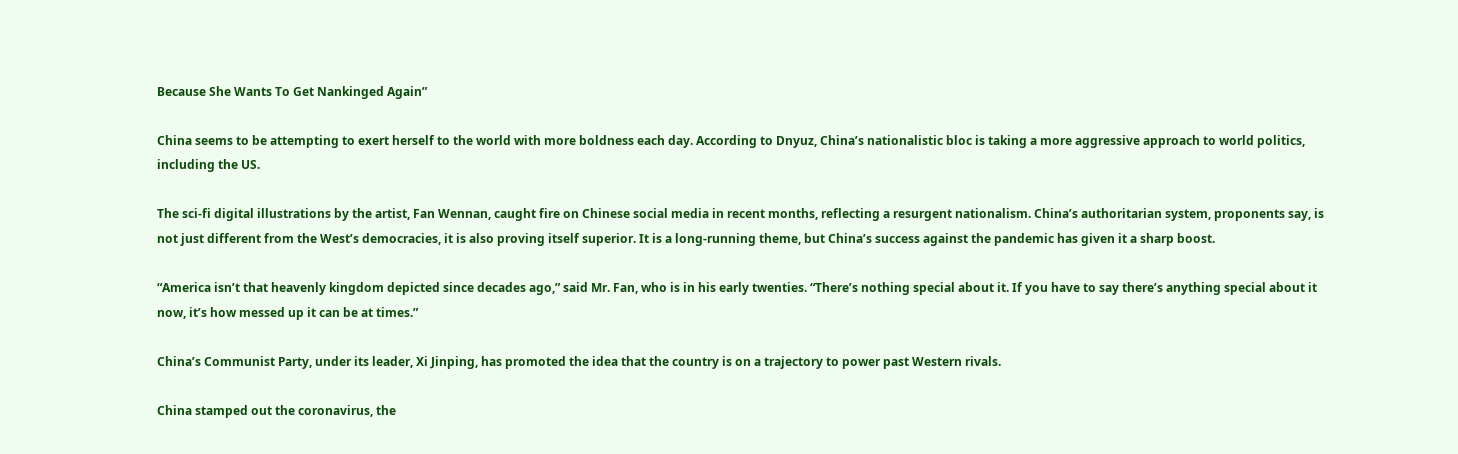Because She Wants To Get Nankinged Again”

China seems to be attempting to exert herself to the world with more boldness each day. According to Dnyuz, China’s nationalistic bloc is taking a more aggressive approach to world politics, including the US.

The sci-fi digital illustrations by the artist, Fan Wennan, caught fire on Chinese social media in recent months, reflecting a resurgent nationalism. China’s authoritarian system, proponents say, is not just different from the West’s democracies, it is also proving itself superior. It is a long-running theme, but China’s success against the pandemic has given it a sharp boost.

“America isn’t that heavenly kingdom depicted since decades ago,” said Mr. Fan, who is in his early twenties. “There’s nothing special about it. If you have to say there’s anything special about it now, it’s how messed up it can be at times.”

China’s Communist Party, under its leader, Xi Jinping, has promoted the idea that the country is on a trajectory to power past Western rivals.

China stamped out the coronavirus, the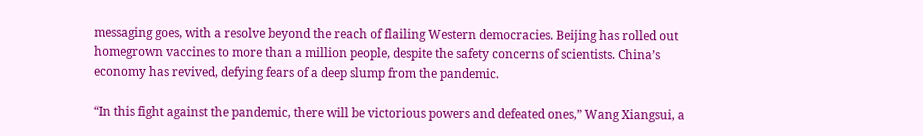messaging goes, with a resolve beyond the reach of flailing Western democracies. Beijing has rolled out homegrown vaccines to more than a million people, despite the safety concerns of scientists. China’s economy has revived, defying fears of a deep slump from the pandemic.

“In this fight against the pandemic, there will be victorious powers and defeated ones,” Wang Xiangsui, a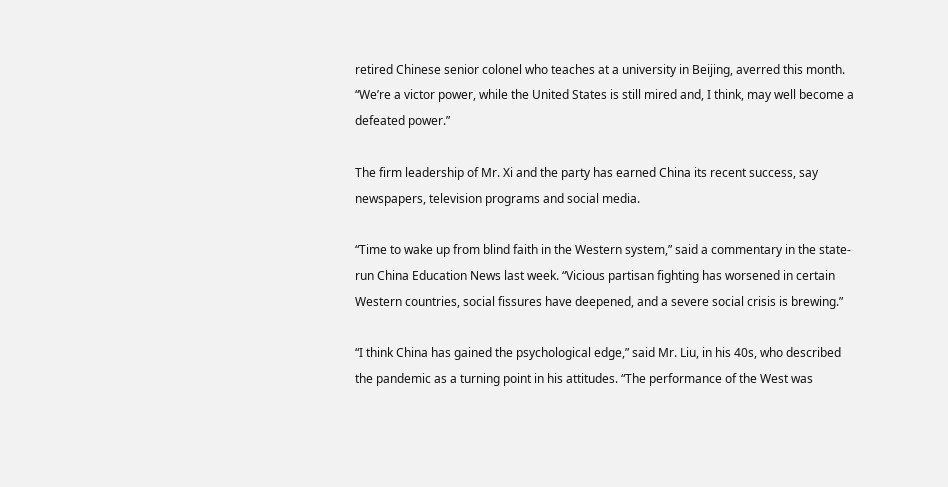retired Chinese senior colonel who teaches at a university in Beijing, averred this month. “We’re a victor power, while the United States is still mired and, I think, may well become a defeated power.”

The firm leadership of Mr. Xi and the party has earned China its recent success, say newspapers, television programs and social media.

“Time to wake up from blind faith in the Western system,” said a commentary in the state-run China Education News last week. “Vicious partisan fighting has worsened in certain Western countries, social fissures have deepened, and a severe social crisis is brewing.”

“I think China has gained the psychological edge,” said Mr. Liu, in his 40s, who described the pandemic as a turning point in his attitudes. “The performance of the West was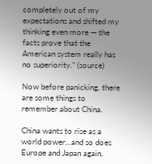completely out of my expectations and shifted my thinking even more — the facts prove that the American system really has no superiority.” (source)

Now before panicking, there are some things to remember about China.

China wants to rise as a world power…and so does Europe and Japan again.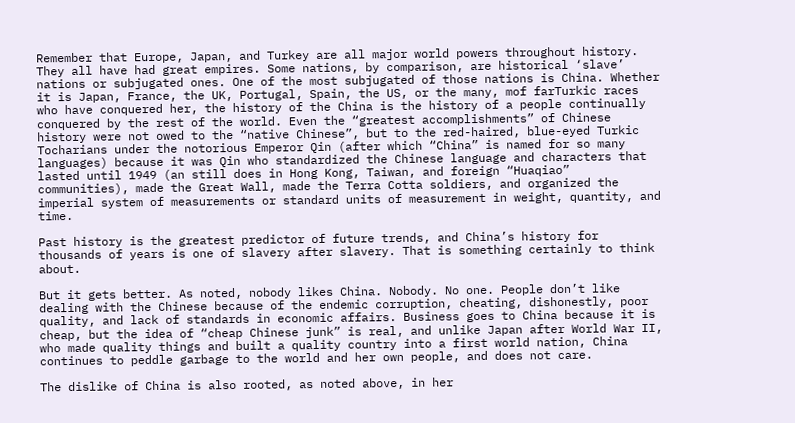Remember that Europe, Japan, and Turkey are all major world powers throughout history. They all have had great empires. Some nations, by comparison, are historical ‘slave’ nations or subjugated ones. One of the most subjugated of those nations is China. Whether it is Japan, France, the UK, Portugal, Spain, the US, or the many, mof farTurkic races who have conquered her, the history of the China is the history of a people continually conquered by the rest of the world. Even the “greatest accomplishments” of Chinese history were not owed to the “native Chinese”, but to the red-haired, blue-eyed Turkic Tocharians under the notorious Emperor Qin (after which “China” is named for so many languages) because it was Qin who standardized the Chinese language and characters that lasted until 1949 (an still does in Hong Kong, Taiwan, and foreign “Huaqiao” communities), made the Great Wall, made the Terra Cotta soldiers, and organized the imperial system of measurements or standard units of measurement in weight, quantity, and time.

Past history is the greatest predictor of future trends, and China’s history for thousands of years is one of slavery after slavery. That is something certainly to think about.

But it gets better. As noted, nobody likes China. Nobody. No one. People don’t like dealing with the Chinese because of the endemic corruption, cheating, dishonestly, poor quality, and lack of standards in economic affairs. Business goes to China because it is cheap, but the idea of “cheap Chinese junk” is real, and unlike Japan after World War II, who made quality things and built a quality country into a first world nation, China continues to peddle garbage to the world and her own people, and does not care.

The dislike of China is also rooted, as noted above, in her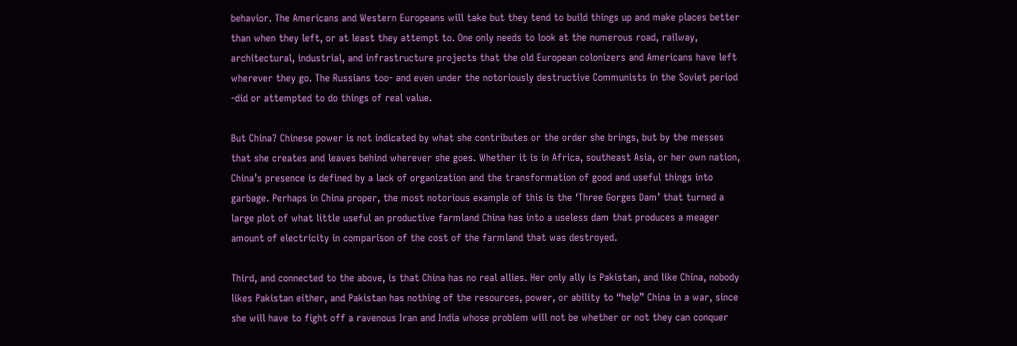behavior. The Americans and Western Europeans will take but they tend to build things up and make places better than when they left, or at least they attempt to. One only needs to look at the numerous road, railway, architectural, industrial, and infrastructure projects that the old European colonizers and Americans have left wherever they go. The Russians too- and even under the notoriously destructive Communists in the Soviet period -did or attempted to do things of real value.

But China? Chinese power is not indicated by what she contributes or the order she brings, but by the messes that she creates and leaves behind wherever she goes. Whether it is in Africa, southeast Asia, or her own nation, China’s presence is defined by a lack of organization and the transformation of good and useful things into garbage. Perhaps in China proper, the most notorious example of this is the ‘Three Gorges Dam’ that turned a large plot of what little useful an productive farmland China has into a useless dam that produces a meager amount of electricity in comparison of the cost of the farmland that was destroyed.

Third, and connected to the above, is that China has no real allies. Her only ally is Pakistan, and like China, nobody likes Pakistan either, and Pakistan has nothing of the resources, power, or ability to “help” China in a war, since she will have to fight off a ravenous Iran and India whose problem will not be whether or not they can conquer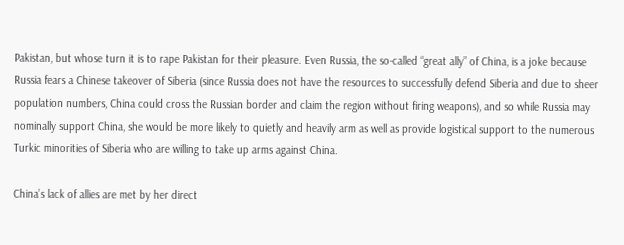Pakistan, but whose turn it is to rape Pakistan for their pleasure. Even Russia, the so-called “great ally” of China, is a joke because Russia fears a Chinese takeover of Siberia (since Russia does not have the resources to successfully defend Siberia and due to sheer population numbers, China could cross the Russian border and claim the region without firing weapons), and so while Russia may nominally support China, she would be more likely to quietly and heavily arm as well as provide logistical support to the numerous Turkic minorities of Siberia who are willing to take up arms against China.

China’s lack of allies are met by her direct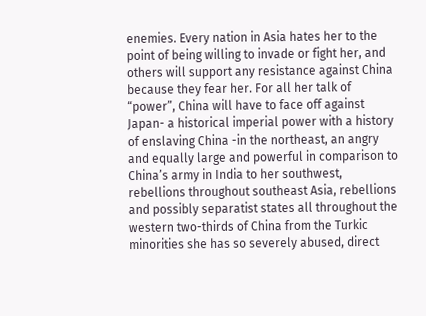enemies. Every nation in Asia hates her to the point of being willing to invade or fight her, and others will support any resistance against China because they fear her. For all her talk of “power”, China will have to face off against Japan- a historical imperial power with a history of enslaving China -in the northeast, an angry and equally large and powerful in comparison to China’s army in India to her southwest, rebellions throughout southeast Asia, rebellions and possibly separatist states all throughout the western two-thirds of China from the Turkic minorities she has so severely abused, direct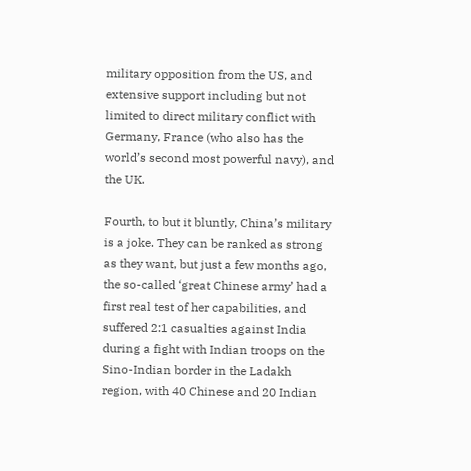military opposition from the US, and extensive support including but not limited to direct military conflict with Germany, France (who also has the world’s second most powerful navy), and the UK.

Fourth, to but it bluntly, China’s military is a joke. They can be ranked as strong as they want, but just a few months ago, the so-called ‘great Chinese army’ had a first real test of her capabilities, and suffered 2:1 casualties against India during a fight with Indian troops on the Sino-Indian border in the Ladakh region, with 40 Chinese and 20 Indian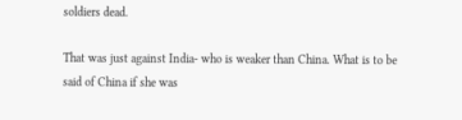soldiers dead.

That was just against India- who is weaker than China. What is to be said of China if she was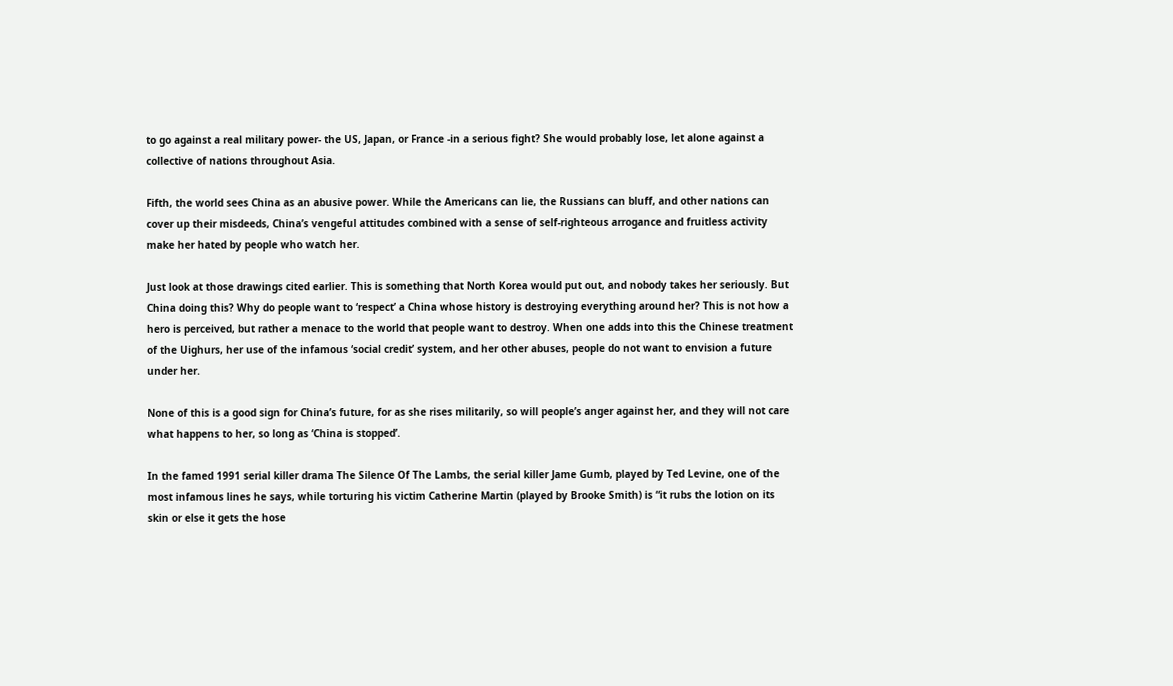to go against a real military power- the US, Japan, or France -in a serious fight? She would probably lose, let alone against a collective of nations throughout Asia.

Fifth, the world sees China as an abusive power. While the Americans can lie, the Russians can bluff, and other nations can cover up their misdeeds, China’s vengeful attitudes combined with a sense of self-righteous arrogance and fruitless activity make her hated by people who watch her.

Just look at those drawings cited earlier. This is something that North Korea would put out, and nobody takes her seriously. But China doing this? Why do people want to ‘respect’ a China whose history is destroying everything around her? This is not how a hero is perceived, but rather a menace to the world that people want to destroy. When one adds into this the Chinese treatment of the Uighurs, her use of the infamous ‘social credit’ system, and her other abuses, people do not want to envision a future under her.

None of this is a good sign for China’s future, for as she rises militarily, so will people’s anger against her, and they will not care what happens to her, so long as ‘China is stopped’.

In the famed 1991 serial killer drama The Silence Of The Lambs, the serial killer Jame Gumb, played by Ted Levine, one of the most infamous lines he says, while torturing his victim Catherine Martin (played by Brooke Smith) is “it rubs the lotion on its skin or else it gets the hose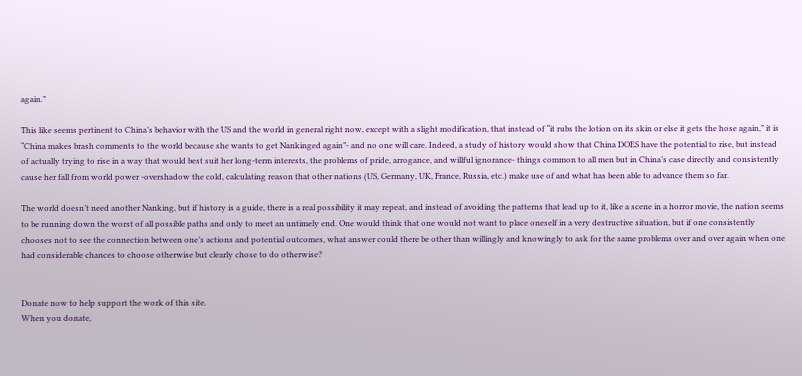again.”

This like seems pertinent to China’s behavior with the US and the world in general right now, except with a slight modification, that instead of “it rubs the lotion on its skin or else it gets the hose again,” it is “China makes brash comments to the world because she wants to get Nankinged again”- and no one will care. Indeed, a study of history would show that China DOES have the potential to rise, but instead of actually trying to rise in a way that would best suit her long-term interests, the problems of pride, arrogance, and willful ignorance- things common to all men but in China’s case directly and consistently cause her fall from world power -overshadow the cold, calculating reason that other nations (US, Germany, UK, France, Russia, etc.) make use of and what has been able to advance them so far.

The world doesn’t need another Nanking, but if history is a guide, there is a real possibility it may repeat, and instead of avoiding the patterns that lead up to it, like a scene in a horror movie, the nation seems to be running down the worst of all possible paths and only to meet an untimely end. One would think that one would not want to place oneself in a very destructive situation, but if one consistently chooses not to see the connection between one’s actions and potential outcomes, what answer could there be other than willingly and knowingly to ask for the same problems over and over again when one had considerable chances to choose otherwise but clearly chose to do otherwise?


Donate now to help support the work of this site.
When you donate,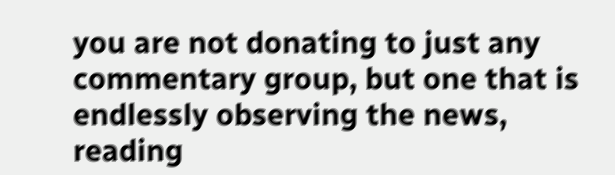you are not donating to just any commentary group, but one that is endlessly observing the news, reading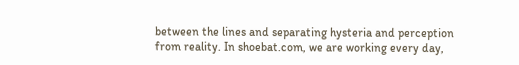between the lines and separating hysteria and perception from reality. In shoebat.com, we are working every day,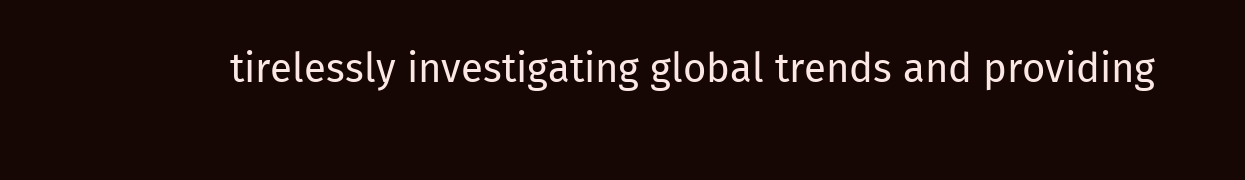tirelessly investigating global trends and providing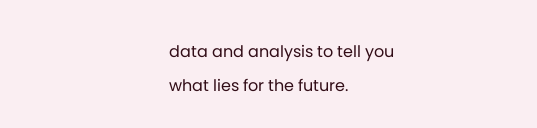data and analysis to tell you what lies for the future.